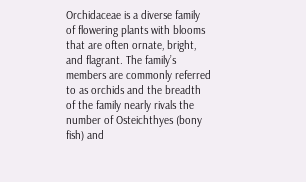Orchidaceae is a diverse family of flowering plants with blooms that are often ornate, bright, and flagrant. The family’s members are commonly referred to as orchids and the breadth of the family nearly rivals the number of Osteichthyes (bony fish) and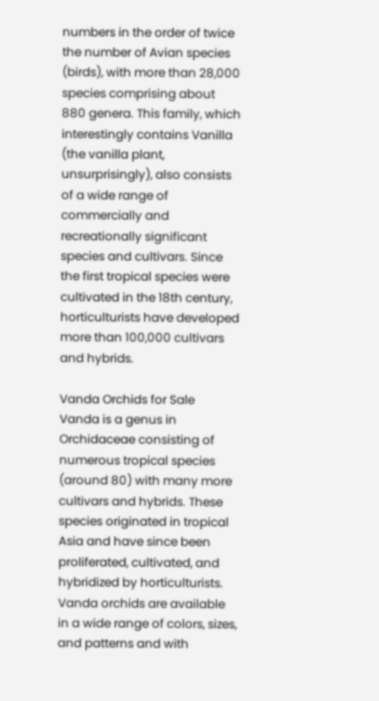numbers in the order of twice the number of Avian species (birds), with more than 28,000 species comprising about 880 genera. This family, which interestingly contains Vanilla (the vanilla plant, unsurprisingly), also consists of a wide range of commercially and recreationally significant species and cultivars. Since the first tropical species were cultivated in the 18th century, horticulturists have developed more than 100,000 cultivars and hybrids.

Vanda Orchids for Sale
Vanda is a genus in Orchidaceae consisting of numerous tropical species (around 80) with many more cultivars and hybrids. These species originated in tropical Asia and have since been proliferated, cultivated, and hybridized by horticulturists. Vanda orchids are available in a wide range of colors, sizes, and patterns and with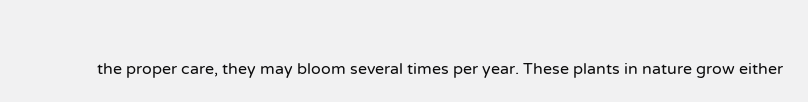the proper care, they may bloom several times per year. These plants in nature grow either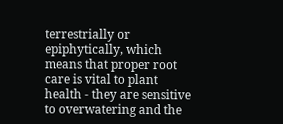terrestrially or epiphytically, which means that proper root care is vital to plant health - they are sensitive to overwatering and the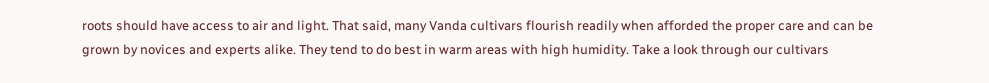roots should have access to air and light. That said, many Vanda cultivars flourish readily when afforded the proper care and can be grown by novices and experts alike. They tend to do best in warm areas with high humidity. Take a look through our cultivars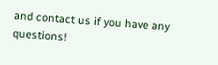and contact us if you have any questions!